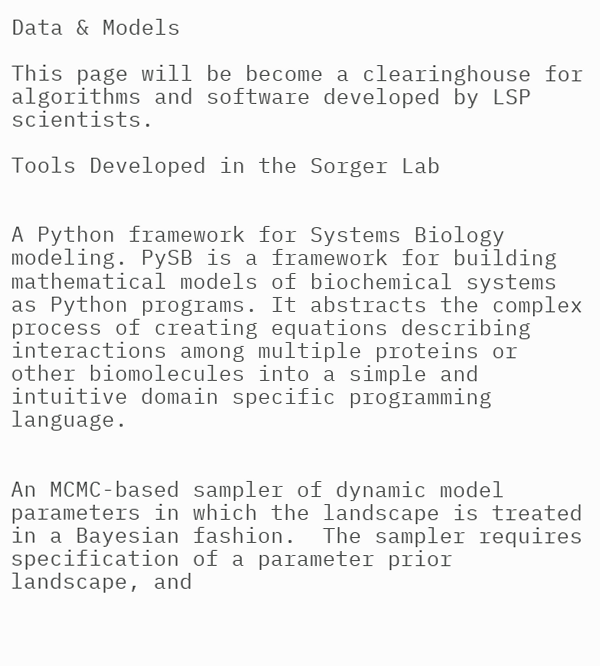Data & Models

This page will be become a clearinghouse for algorithms and software developed by LSP scientists.

Tools Developed in the Sorger Lab


A Python framework for Systems Biology modeling. PySB is a framework for building mathematical models of biochemical systems as Python programs. It abstracts the complex process of creating equations describing interactions among multiple proteins or other biomolecules into a simple and intuitive domain specific programming language.


An MCMC-based sampler of dynamic model parameters in which the landscape is treated in a Bayesian fashion.  The sampler requires specification of a parameter prior landscape, and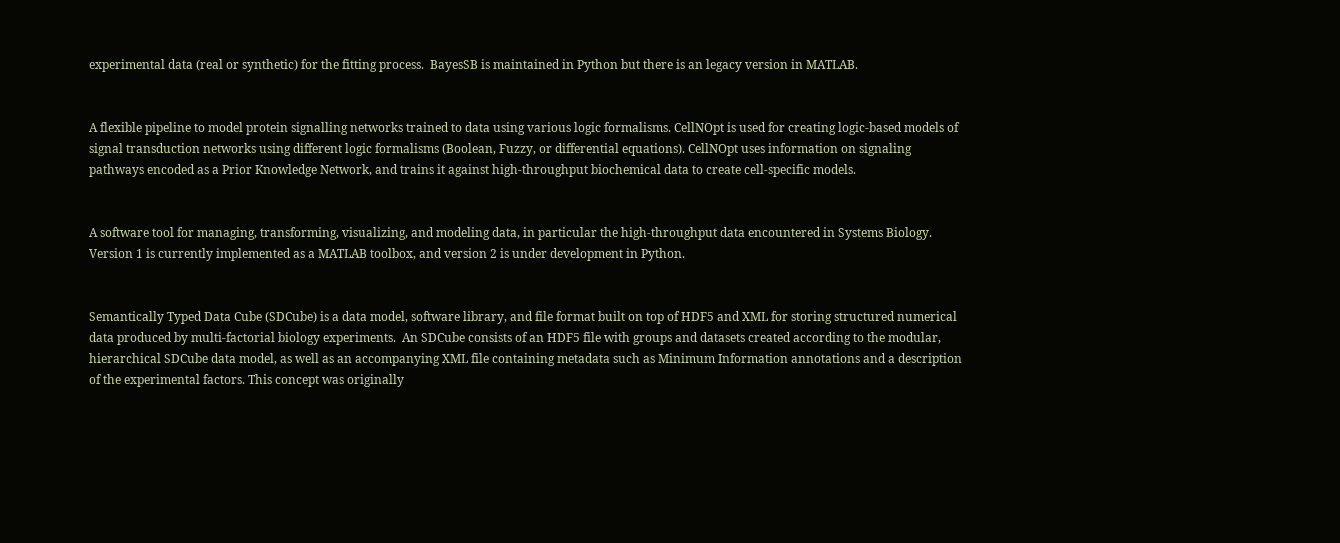experimental data (real or synthetic) for the fitting process.  BayesSB is maintained in Python but there is an legacy version in MATLAB.


A flexible pipeline to model protein signalling networks trained to data using various logic formalisms. CellNOpt is used for creating logic-based models of signal transduction networks using different logic formalisms (Boolean, Fuzzy, or differential equations). CellNOpt uses information on signaling pathways encoded as a Prior Knowledge Network, and trains it against high-throughput biochemical data to create cell-specific models.


A software tool for managing, transforming, visualizing, and modeling data, in particular the high-throughput data encountered in Systems Biology. Version 1 is currently implemented as a MATLAB toolbox, and version 2 is under development in Python.


Semantically Typed Data Cube (SDCube) is a data model, software library, and file format built on top of HDF5 and XML for storing structured numerical data produced by multi-factorial biology experiments.  An SDCube consists of an HDF5 file with groups and datasets created according to the modular, hierarchical SDCube data model, as well as an accompanying XML file containing metadata such as Minimum Information annotations and a description of the experimental factors. This concept was originally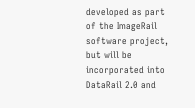developed as part of the ImageRail software project, but will be incorporated into DataRail 2.0 and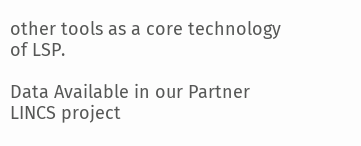other tools as a core technology of LSP.

Data Available in our Partner LINCS project